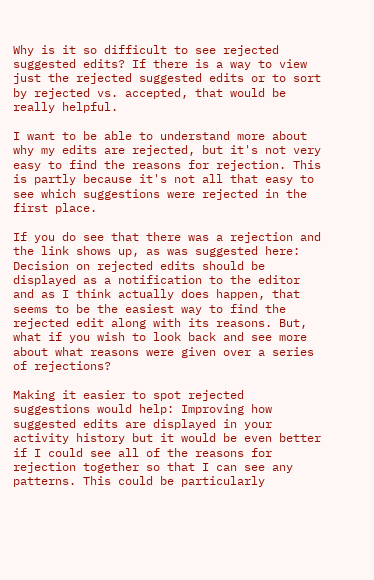Why is it so difficult to see rejected suggested edits? If there is a way to view just the rejected suggested edits or to sort by rejected vs. accepted, that would be really helpful.

I want to be able to understand more about why my edits are rejected, but it's not very easy to find the reasons for rejection. This is partly because it's not all that easy to see which suggestions were rejected in the first place.

If you do see that there was a rejection and the link shows up, as was suggested here: Decision on rejected edits should be displayed as a notification to the editor and as I think actually does happen, that seems to be the easiest way to find the rejected edit along with its reasons. But, what if you wish to look back and see more about what reasons were given over a series of rejections?

Making it easier to spot rejected suggestions would help: Improving how suggested edits are displayed in your activity history but it would be even better if I could see all of the reasons for rejection together so that I can see any patterns. This could be particularly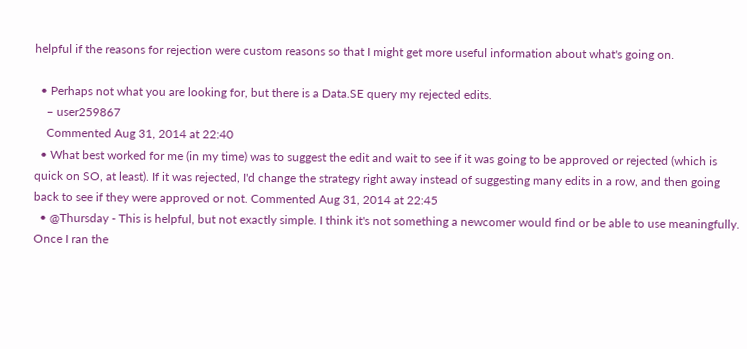helpful if the reasons for rejection were custom reasons so that I might get more useful information about what's going on.

  • Perhaps not what you are looking for, but there is a Data.SE query my rejected edits.
    – user259867
    Commented Aug 31, 2014 at 22:40
  • What best worked for me (in my time) was to suggest the edit and wait to see if it was going to be approved or rejected (which is quick on SO, at least). If it was rejected, I'd change the strategy right away instead of suggesting many edits in a row, and then going back to see if they were approved or not. Commented Aug 31, 2014 at 22:45
  • @Thursday - This is helpful, but not exactly simple. I think it's not something a newcomer would find or be able to use meaningfully. Once I ran the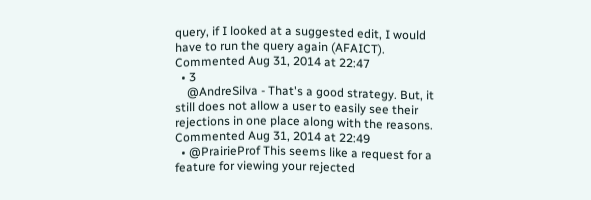query, if I looked at a suggested edit, I would have to run the query again (AFAICT). Commented Aug 31, 2014 at 22:47
  • 3
    @AndreSilva - That's a good strategy. But, it still does not allow a user to easily see their rejections in one place along with the reasons. Commented Aug 31, 2014 at 22:49
  • @PrairieProf This seems like a request for a feature for viewing your rejected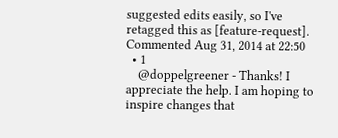suggested edits easily, so I've retagged this as [feature-request]. Commented Aug 31, 2014 at 22:50
  • 1
    @doppelgreener - Thanks! I appreciate the help. I am hoping to inspire changes that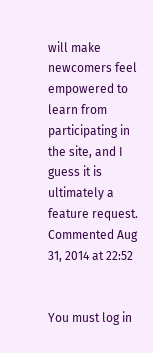will make newcomers feel empowered to learn from participating in the site, and I guess it is ultimately a feature request. Commented Aug 31, 2014 at 22:52


You must log in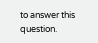to answer this question.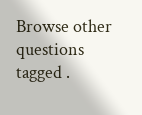Browse other questions tagged .